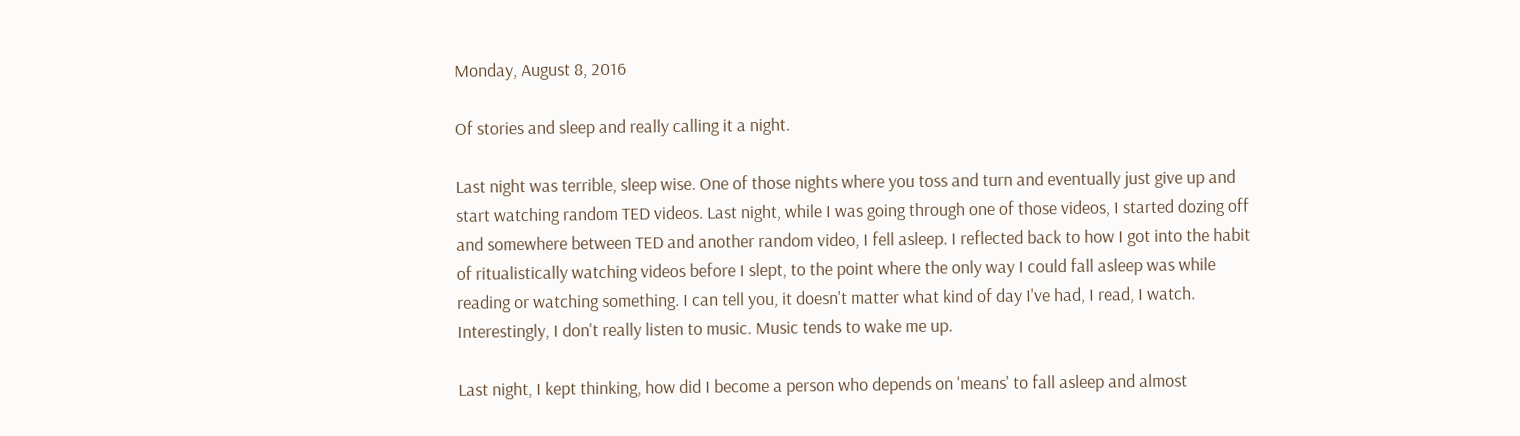Monday, August 8, 2016

Of stories and sleep and really calling it a night.

Last night was terrible, sleep wise. One of those nights where you toss and turn and eventually just give up and start watching random TED videos. Last night, while I was going through one of those videos, I started dozing off and somewhere between TED and another random video, I fell asleep. I reflected back to how I got into the habit of ritualistically watching videos before I slept, to the point where the only way I could fall asleep was while reading or watching something. I can tell you, it doesn't matter what kind of day I've had, I read, I watch. Interestingly, I don't really listen to music. Music tends to wake me up.

Last night, I kept thinking, how did I become a person who depends on 'means' to fall asleep and almost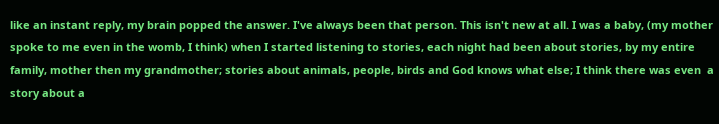like an instant reply, my brain popped the answer. I've always been that person. This isn't new at all. I was a baby, (my mother spoke to me even in the womb, I think) when I started listening to stories, each night had been about stories, by my entire family, mother then my grandmother; stories about animals, people, birds and God knows what else; I think there was even  a story about a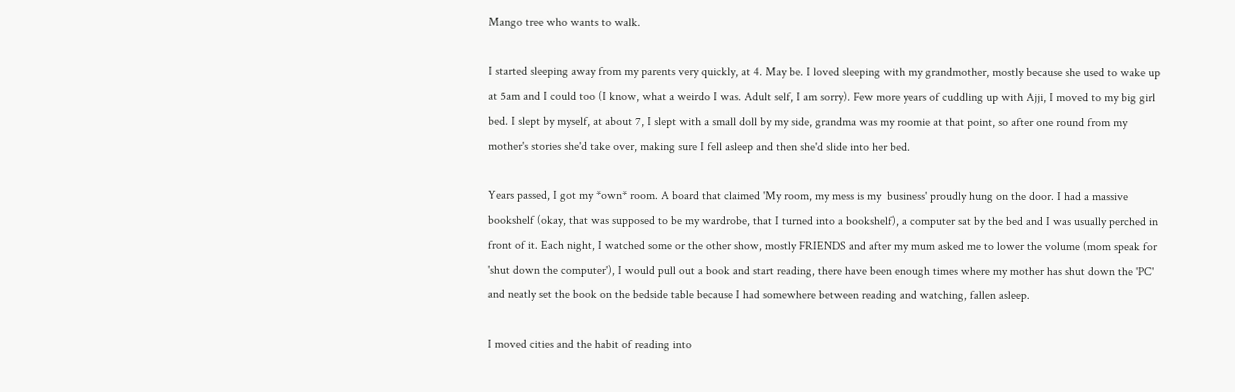Mango tree who wants to walk.

I started sleeping away from my parents very quickly, at 4. May be. I loved sleeping with my grandmother, mostly because she used to wake up at 5am and I could too (I know, what a weirdo I was. Adult self, I am sorry). Few more years of cuddling up with Ajji, I moved to my big girl bed. I slept by myself, at about 7, I slept with a small doll by my side, grandma was my roomie at that point, so after one round from my mother's stories she'd take over, making sure I fell asleep and then she'd slide into her bed.

Years passed, I got my *own* room. A board that claimed 'My room, my mess is my  business' proudly hung on the door. I had a massive bookshelf (okay, that was supposed to be my wardrobe, that I turned into a bookshelf), a computer sat by the bed and I was usually perched in front of it. Each night, I watched some or the other show, mostly FRIENDS and after my mum asked me to lower the volume (mom speak for 'shut down the computer'), I would pull out a book and start reading, there have been enough times where my mother has shut down the 'PC' and neatly set the book on the bedside table because I had somewhere between reading and watching, fallen asleep.

I moved cities and the habit of reading into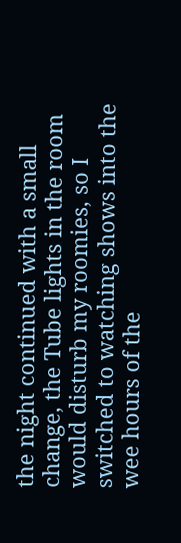the night continued with a small change, the Tube lights in the room  would disturb my roomies, so I switched to watching shows into the wee hours of the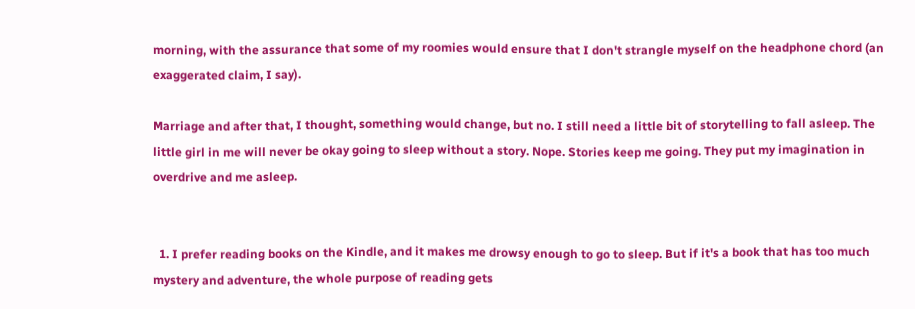morning, with the assurance that some of my roomies would ensure that I don't strangle myself on the headphone chord (an exaggerated claim, I say).

Marriage and after that, I thought, something would change, but no. I still need a little bit of storytelling to fall asleep. The little girl in me will never be okay going to sleep without a story. Nope. Stories keep me going. They put my imagination in overdrive and me asleep.


  1. I prefer reading books on the Kindle, and it makes me drowsy enough to go to sleep. But if it's a book that has too much mystery and adventure, the whole purpose of reading gets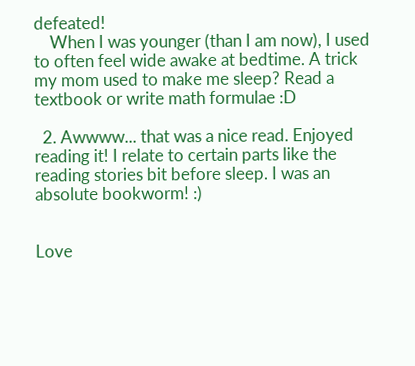defeated!
    When I was younger (than I am now), I used to often feel wide awake at bedtime. A trick my mom used to make me sleep? Read a textbook or write math formulae :D

  2. Awwww... that was a nice read. Enjoyed reading it! I relate to certain parts like the reading stories bit before sleep. I was an absolute bookworm! :)


Love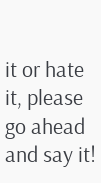it or hate it, please go ahead and say it!